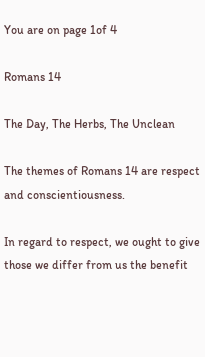You are on page 1of 4

Romans 14

The Day, The Herbs, The Unclean

The themes of Romans 14 are respect and conscientiousness.

In regard to respect, we ought to give those we differ from us the benefit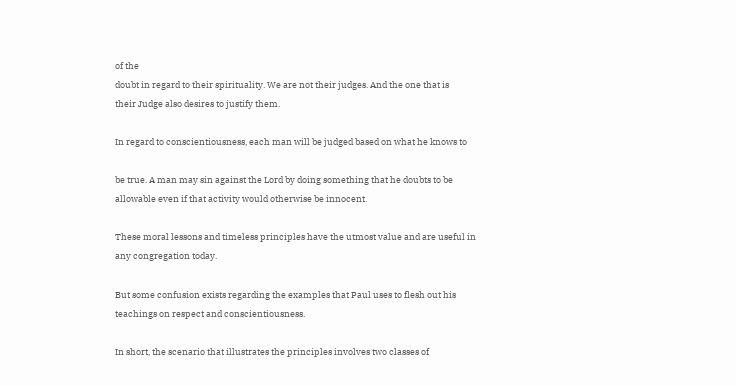of the
doubt in regard to their spirituality. We are not their judges. And the one that is
their Judge also desires to justify them.

In regard to conscientiousness, each man will be judged based on what he knows to

be true. A man may sin against the Lord by doing something that he doubts to be
allowable even if that activity would otherwise be innocent.

These moral lessons and timeless principles have the utmost value and are useful in
any congregation today.

But some confusion exists regarding the examples that Paul uses to flesh out his
teachings on respect and conscientiousness.

In short, the scenario that illustrates the principles involves two classes of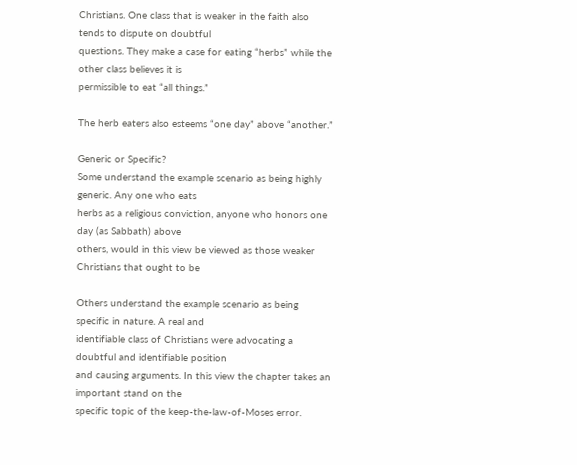Christians. One class that is weaker in the faith also tends to dispute on doubtful
questions. They make a case for eating “herbs” while the other class believes it is
permissible to eat “all things.”

The herb eaters also esteems “one day” above “another.”

Generic or Specific?
Some understand the example scenario as being highly generic. Any one who eats
herbs as a religious conviction, anyone who honors one day (as Sabbath) above
others, would in this view be viewed as those weaker Christians that ought to be

Others understand the example scenario as being specific in nature. A real and
identifiable class of Christians were advocating a doubtful and identifiable position
and causing arguments. In this view the chapter takes an important stand on the
specific topic of the keep-the-law-of-Moses error.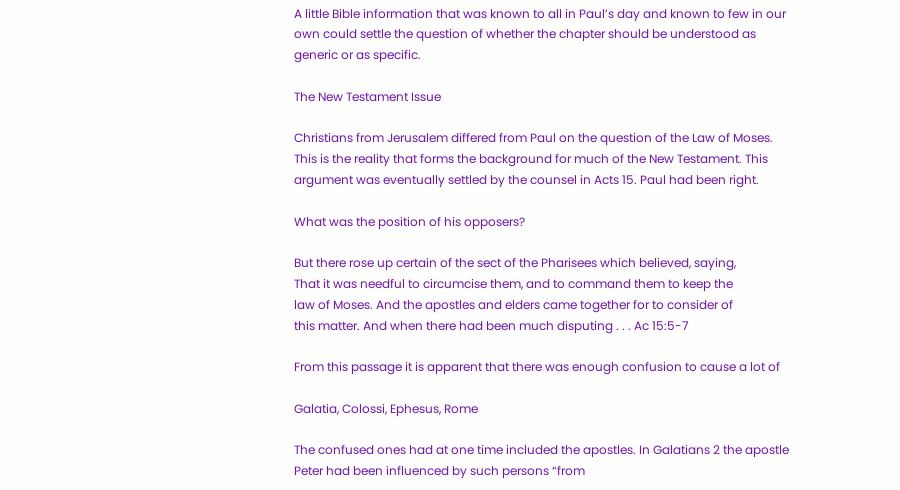A little Bible information that was known to all in Paul’s day and known to few in our
own could settle the question of whether the chapter should be understood as
generic or as specific.

The New Testament Issue

Christians from Jerusalem differed from Paul on the question of the Law of Moses.
This is the reality that forms the background for much of the New Testament. This
argument was eventually settled by the counsel in Acts 15. Paul had been right.

What was the position of his opposers?

But there rose up certain of the sect of the Pharisees which believed, saying,
That it was needful to circumcise them, and to command them to keep the
law of Moses. And the apostles and elders came together for to consider of
this matter. And when there had been much disputing . . . Ac 15:5-7

From this passage it is apparent that there was enough confusion to cause a lot of

Galatia, Colossi, Ephesus, Rome

The confused ones had at one time included the apostles. In Galatians 2 the apostle
Peter had been influenced by such persons “from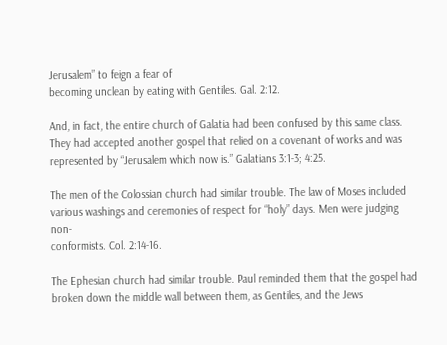Jerusalem” to feign a fear of
becoming unclean by eating with Gentiles. Gal. 2:12.

And, in fact, the entire church of Galatia had been confused by this same class.
They had accepted another gospel that relied on a covenant of works and was
represented by “Jerusalem which now is.” Galatians 3:1-3; 4:25.

The men of the Colossian church had similar trouble. The law of Moses included
various washings and ceremonies of respect for “holy” days. Men were judging non-
conformists. Col. 2:14-16.

The Ephesian church had similar trouble. Paul reminded them that the gospel had
broken down the middle wall between them, as Gentiles, and the Jews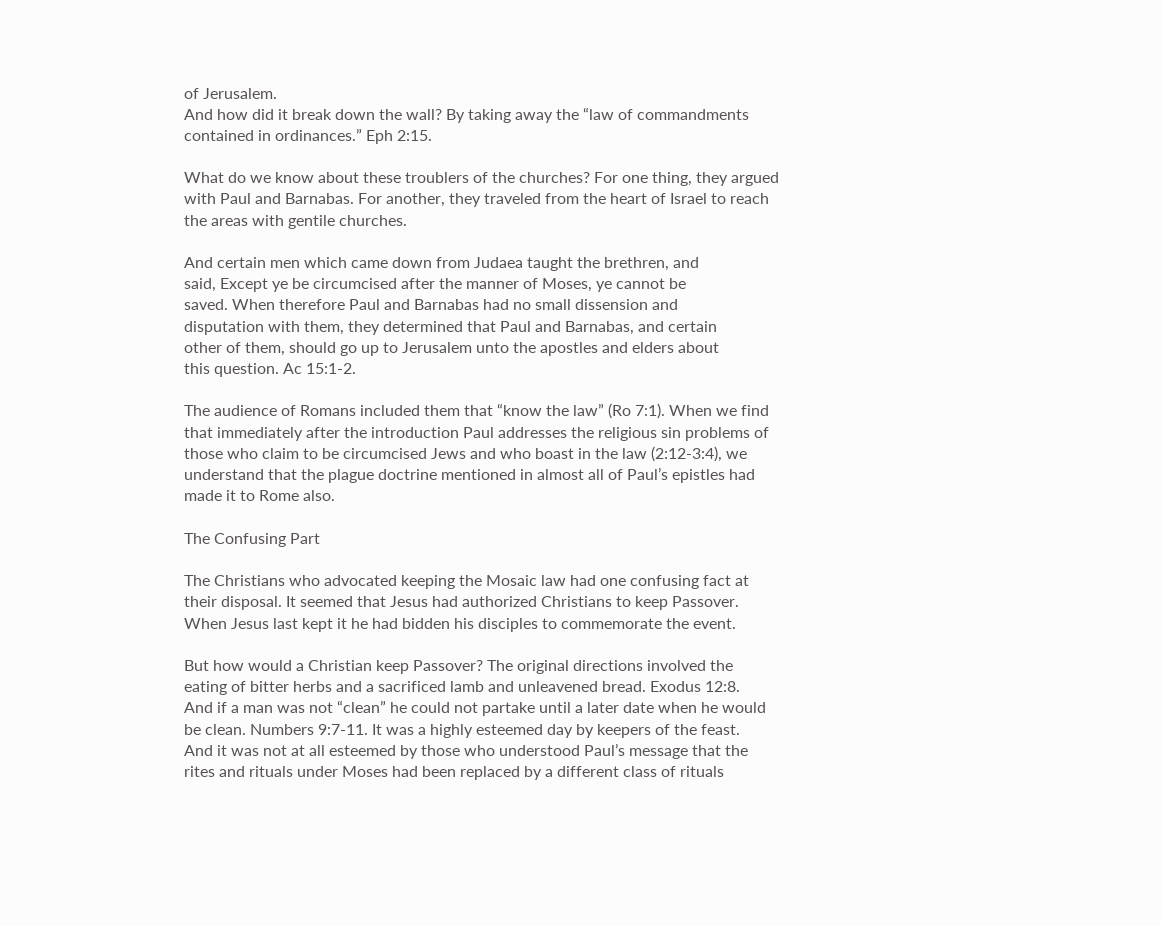of Jerusalem.
And how did it break down the wall? By taking away the “law of commandments
contained in ordinances.” Eph 2:15.

What do we know about these troublers of the churches? For one thing, they argued
with Paul and Barnabas. For another, they traveled from the heart of Israel to reach
the areas with gentile churches.

And certain men which came down from Judaea taught the brethren, and
said, Except ye be circumcised after the manner of Moses, ye cannot be
saved. When therefore Paul and Barnabas had no small dissension and
disputation with them, they determined that Paul and Barnabas, and certain
other of them, should go up to Jerusalem unto the apostles and elders about
this question. Ac 15:1-2.

The audience of Romans included them that “know the law” (Ro 7:1). When we find
that immediately after the introduction Paul addresses the religious sin problems of
those who claim to be circumcised Jews and who boast in the law (2:12-3:4), we
understand that the plague doctrine mentioned in almost all of Paul’s epistles had
made it to Rome also.

The Confusing Part

The Christians who advocated keeping the Mosaic law had one confusing fact at
their disposal. It seemed that Jesus had authorized Christians to keep Passover.
When Jesus last kept it he had bidden his disciples to commemorate the event.

But how would a Christian keep Passover? The original directions involved the
eating of bitter herbs and a sacrificed lamb and unleavened bread. Exodus 12:8.
And if a man was not “clean” he could not partake until a later date when he would
be clean. Numbers 9:7-11. It was a highly esteemed day by keepers of the feast.
And it was not at all esteemed by those who understood Paul’s message that the
rites and rituals under Moses had been replaced by a different class of rituals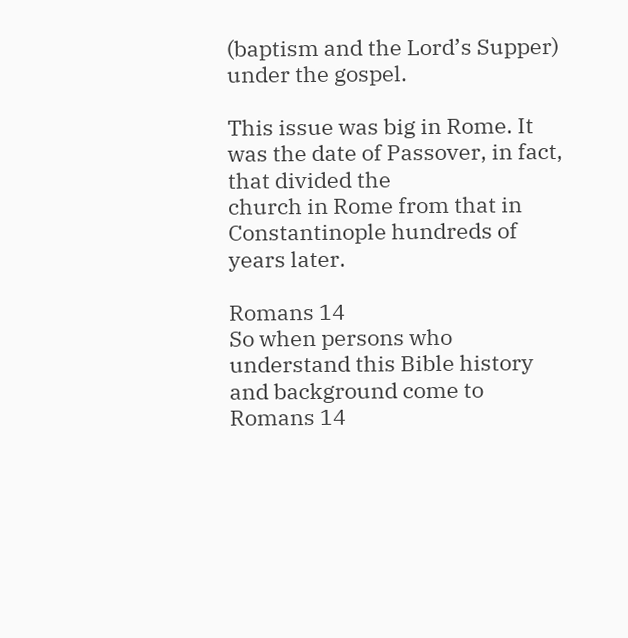(baptism and the Lord’s Supper) under the gospel.

This issue was big in Rome. It was the date of Passover, in fact, that divided the
church in Rome from that in Constantinople hundreds of years later.

Romans 14
So when persons who understand this Bible history and background come to
Romans 14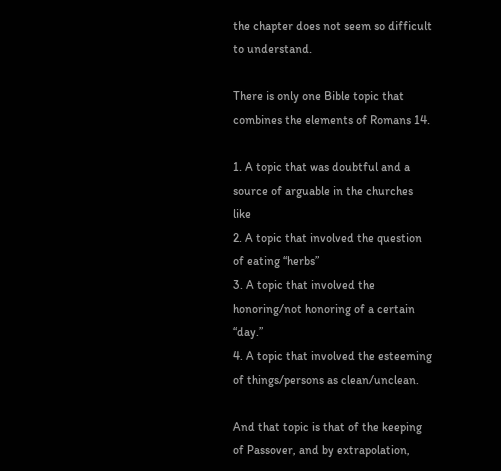the chapter does not seem so difficult to understand.

There is only one Bible topic that combines the elements of Romans 14.

1. A topic that was doubtful and a source of arguable in the churches like
2. A topic that involved the question of eating “herbs”
3. A topic that involved the honoring/not honoring of a certain “day.”
4. A topic that involved the esteeming of things/persons as clean/unclean.

And that topic is that of the keeping of Passover, and by extrapolation,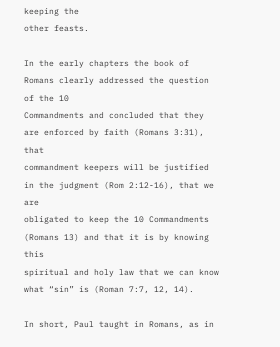keeping the
other feasts.

In the early chapters the book of Romans clearly addressed the question of the 10
Commandments and concluded that they are enforced by faith (Romans 3:31), that
commandment keepers will be justified in the judgment (Rom 2:12-16), that we are
obligated to keep the 10 Commandments (Romans 13) and that it is by knowing this
spiritual and holy law that we can know what “sin” is (Roman 7:7, 12, 14).

In short, Paul taught in Romans, as in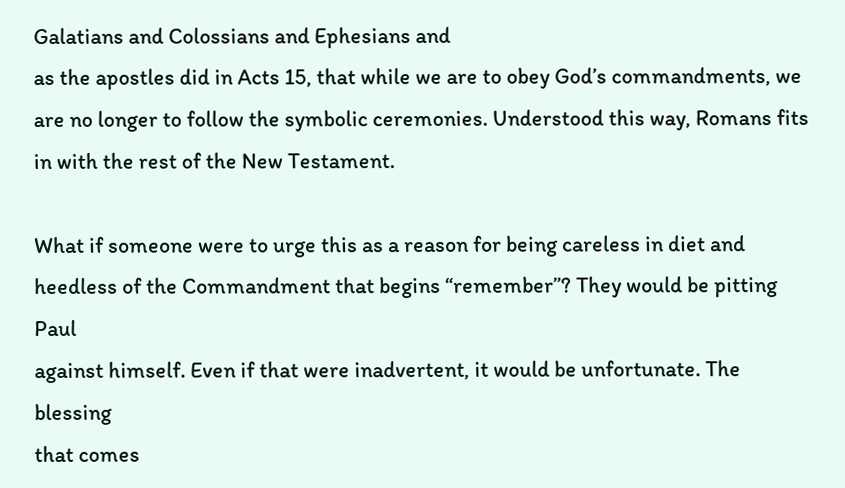Galatians and Colossians and Ephesians and
as the apostles did in Acts 15, that while we are to obey God’s commandments, we
are no longer to follow the symbolic ceremonies. Understood this way, Romans fits
in with the rest of the New Testament.

What if someone were to urge this as a reason for being careless in diet and
heedless of the Commandment that begins “remember”? They would be pitting Paul
against himself. Even if that were inadvertent, it would be unfortunate. The blessing
that comes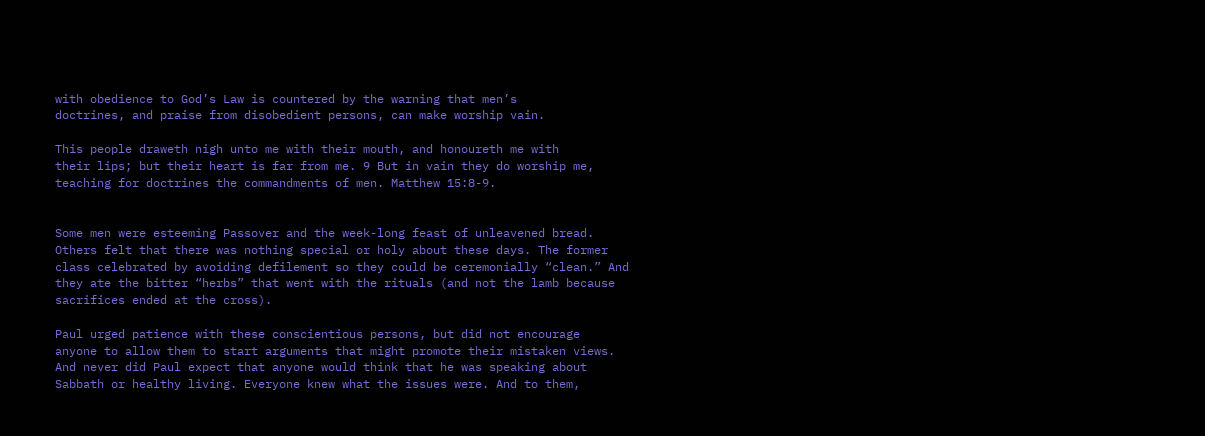with obedience to God’s Law is countered by the warning that men’s
doctrines, and praise from disobedient persons, can make worship vain.

This people draweth nigh unto me with their mouth, and honoureth me with
their lips; but their heart is far from me. 9 But in vain they do worship me,
teaching for doctrines the commandments of men. Matthew 15:8-9.


Some men were esteeming Passover and the week-long feast of unleavened bread.
Others felt that there was nothing special or holy about these days. The former
class celebrated by avoiding defilement so they could be ceremonially “clean.” And
they ate the bitter “herbs” that went with the rituals (and not the lamb because
sacrifices ended at the cross).

Paul urged patience with these conscientious persons, but did not encourage
anyone to allow them to start arguments that might promote their mistaken views.
And never did Paul expect that anyone would think that he was speaking about
Sabbath or healthy living. Everyone knew what the issues were. And to them,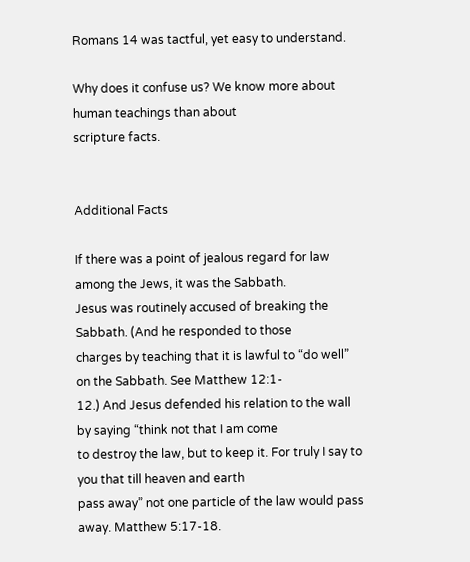Romans 14 was tactful, yet easy to understand.

Why does it confuse us? We know more about human teachings than about
scripture facts.


Additional Facts

If there was a point of jealous regard for law among the Jews, it was the Sabbath.
Jesus was routinely accused of breaking the Sabbath. (And he responded to those
charges by teaching that it is lawful to “do well” on the Sabbath. See Matthew 12:1-
12.) And Jesus defended his relation to the wall by saying “think not that I am come
to destroy the law, but to keep it. For truly I say to you that till heaven and earth
pass away” not one particle of the law would pass away. Matthew 5:17-18.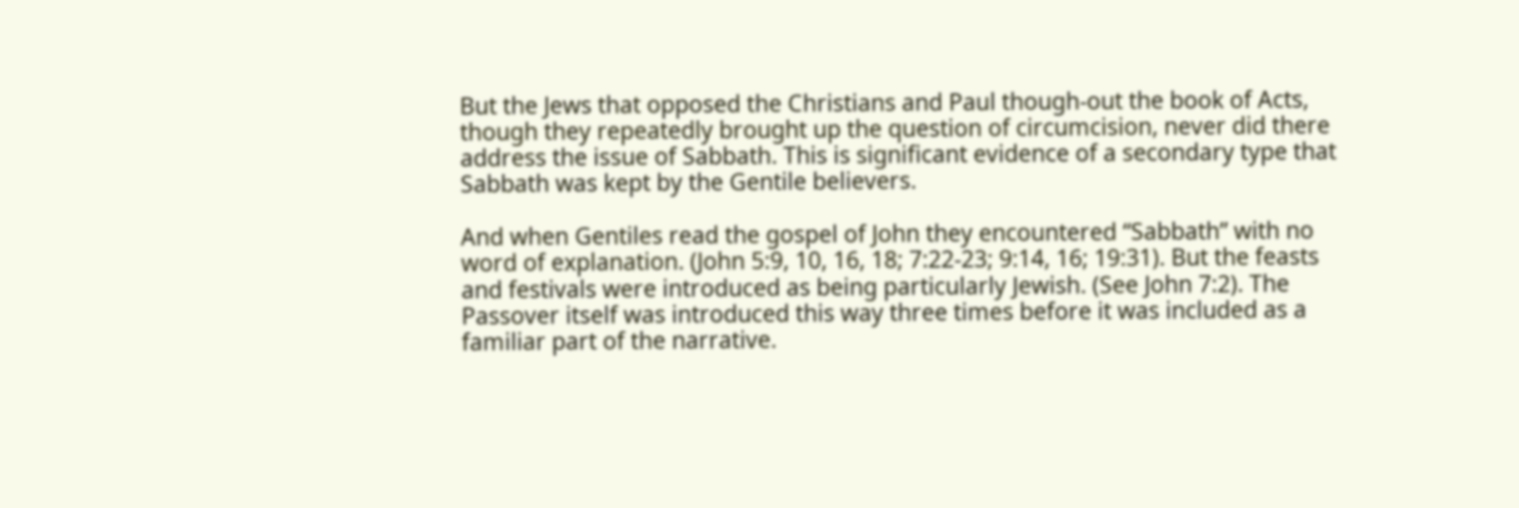But the Jews that opposed the Christians and Paul though-out the book of Acts,
though they repeatedly brought up the question of circumcision, never did there
address the issue of Sabbath. This is significant evidence of a secondary type that
Sabbath was kept by the Gentile believers.

And when Gentiles read the gospel of John they encountered “Sabbath” with no
word of explanation. (John 5:9, 10, 16, 18; 7:22-23; 9:14, 16; 19:31). But the feasts
and festivals were introduced as being particularly Jewish. (See John 7:2). The
Passover itself was introduced this way three times before it was included as a
familiar part of the narrative.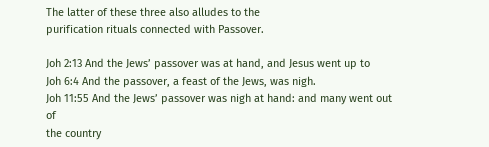The latter of these three also alludes to the
purification rituals connected with Passover.

Joh 2:13 And the Jews’ passover was at hand, and Jesus went up to
Joh 6:4 And the passover, a feast of the Jews, was nigh.
Joh 11:55 And the Jews’ passover was nigh at hand: and many went out of
the country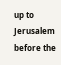up to Jerusalem before the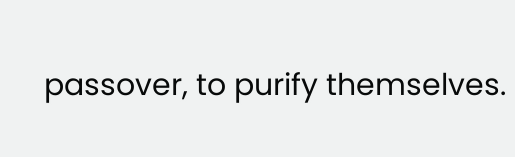passover, to purify themselves.